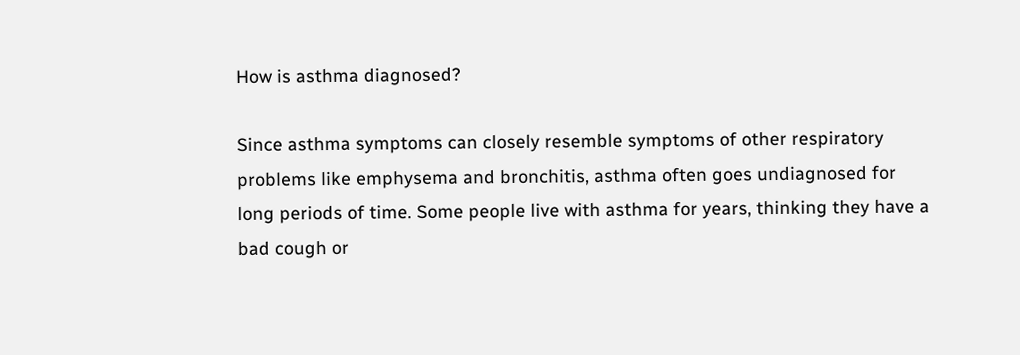How is asthma diagnosed?

Since asthma symptoms can closely resemble symptoms of other respiratory problems like emphysema and bronchitis, asthma often goes undiagnosed for long periods of time. Some people live with asthma for years, thinking they have a bad cough or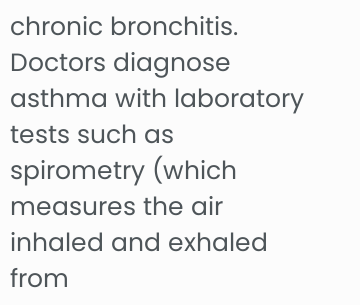chronic bronchitis. Doctors diagnose asthma with laboratory tests such as spirometry (which measures the air inhaled and exhaled from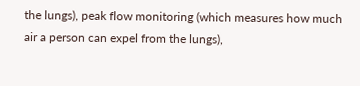the lungs), peak flow monitoring (which measures how much air a person can expel from the lungs),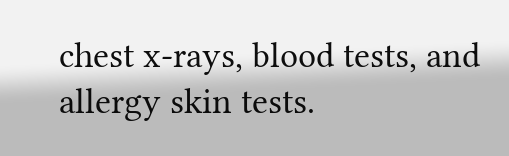chest x-rays, blood tests, and allergy skin tests.